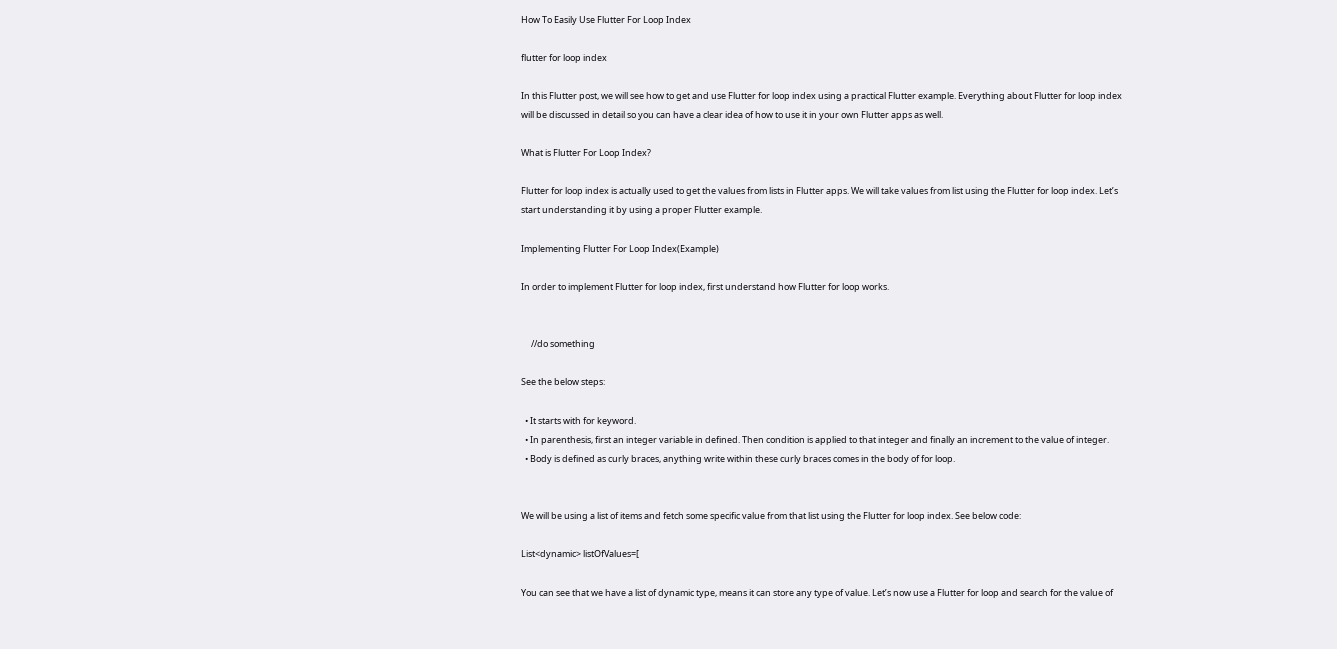How To Easily Use Flutter For Loop Index

flutter for loop index

In this Flutter post, we will see how to get and use Flutter for loop index using a practical Flutter example. Everything about Flutter for loop index will be discussed in detail so you can have a clear idea of how to use it in your own Flutter apps as well.

What is Flutter For Loop Index?

Flutter for loop index is actually used to get the values from lists in Flutter apps. We will take values from list using the Flutter for loop index. Let’s start understanding it by using a proper Flutter example.

Implementing Flutter For Loop Index(Example)

In order to implement Flutter for loop index, first understand how Flutter for loop works.


     //do something

See the below steps:

  • It starts with for keyword.
  • In parenthesis, first an integer variable in defined. Then condition is applied to that integer and finally an increment to the value of integer.
  • Body is defined as curly braces, anything write within these curly braces comes in the body of for loop.


We will be using a list of items and fetch some specific value from that list using the Flutter for loop index. See below code:

List<dynamic> listOfValues=[

You can see that we have a list of dynamic type, means it can store any type of value. Let’s now use a Flutter for loop and search for the value of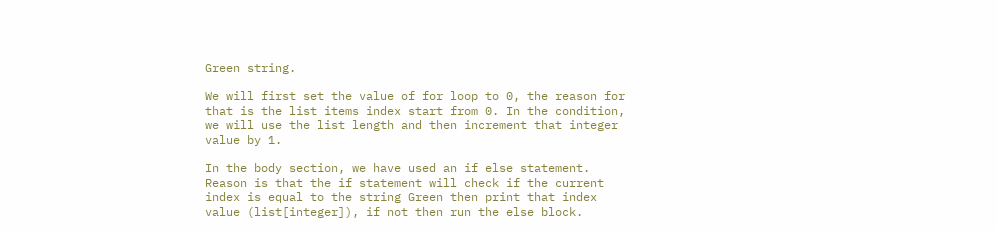Green string.

We will first set the value of for loop to 0, the reason for that is the list items index start from 0. In the condition, we will use the list length and then increment that integer value by 1.

In the body section, we have used an if else statement. Reason is that the if statement will check if the current index is equal to the string Green then print that index value (list[integer]), if not then run the else block.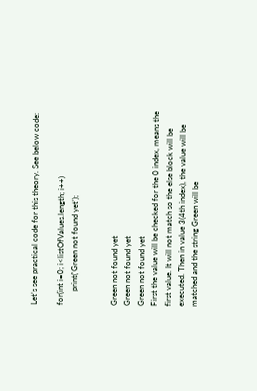Let’s see practical code for this theory. See below code:

for(int i=0; i<listOfValues.length; i++)
       print('Green not found yet');


Green not found yet
Green not found yet
Green not found yet
First the value will be checked for the 0 index, means the first value. It will not match so the else block will be executed. Then in value 3(4th index), the value will be matched and the string Green will be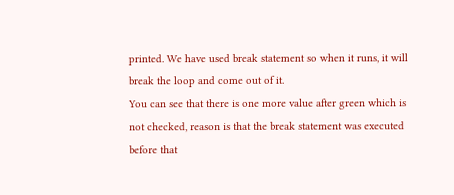printed. We have used break statement so when it runs, it will break the loop and come out of it.
You can see that there is one more value after green which is not checked, reason is that the break statement was executed before that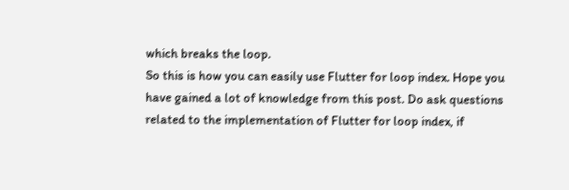which breaks the loop.
So this is how you can easily use Flutter for loop index. Hope you have gained a lot of knowledge from this post. Do ask questions related to the implementation of Flutter for loop index, if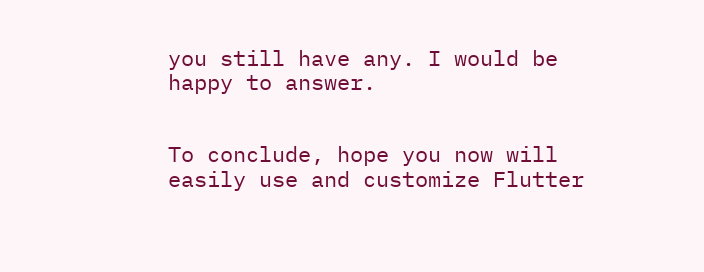you still have any. I would be happy to answer.


To conclude, hope you now will easily use and customize Flutter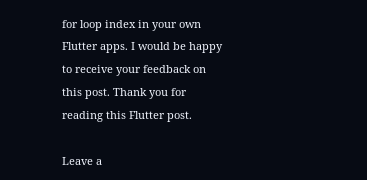for loop index in your own Flutter apps. I would be happy to receive your feedback on this post. Thank you for reading this Flutter post.

Leave a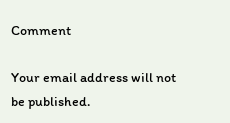Comment

Your email address will not be published.